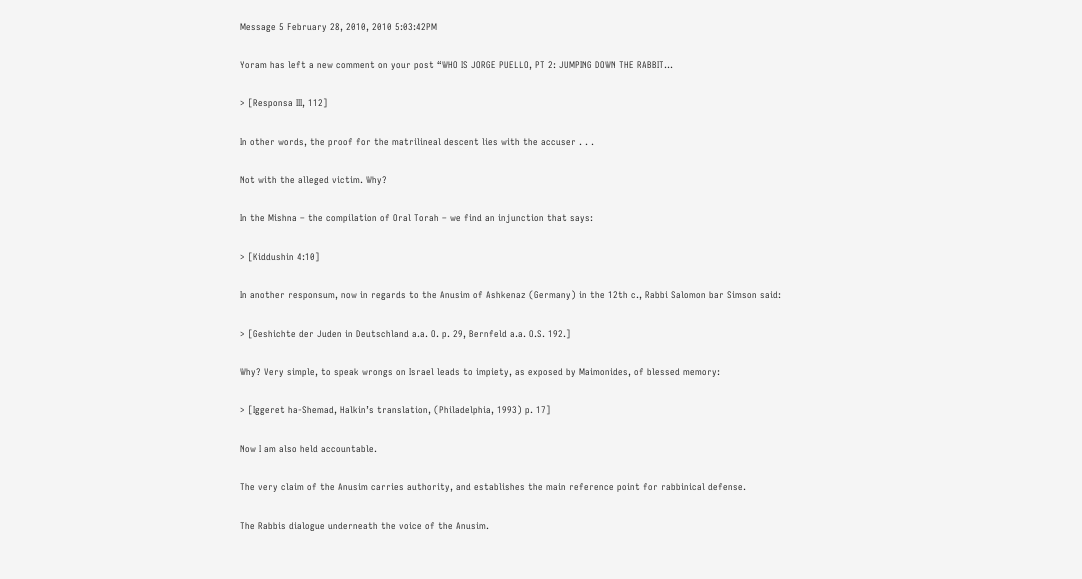Message 5 February 28, 2010, 2010 5:03:42PM

Yoram has left a new comment on your post “WHO IS JORGE PUELLO, PT 2: JUMPING DOWN THE RABBIT…

> [Responsa III, 112]

In other words, the proof for the matrilineal descent lies with the accuser . . .

Not with the alleged victim. Why?

In the Mishna – the compilation of Oral Torah – we find an injunction that says:

> [Kiddushin 4:10]

In another responsum, now in regards to the Anusim of Ashkenaz (Germany) in the 12th c., Rabbi Salomon bar Simson said:

> [Geshichte der Juden in Deutschland a.a. O. p. 29, Bernfeld a.a. O.S. 192.]

Why? Very simple, to speak wrongs on Israel leads to impiety, as exposed by Maimonides, of blessed memory:

> [Iggeret ha-Shemad, Halkin’s translation, (Philadelphia, 1993) p. 17]

Now I am also held accountable.

The very claim of the Anusim carries authority, and establishes the main reference point for rabbinical defense.

The Rabbis dialogue underneath the voice of the Anusim.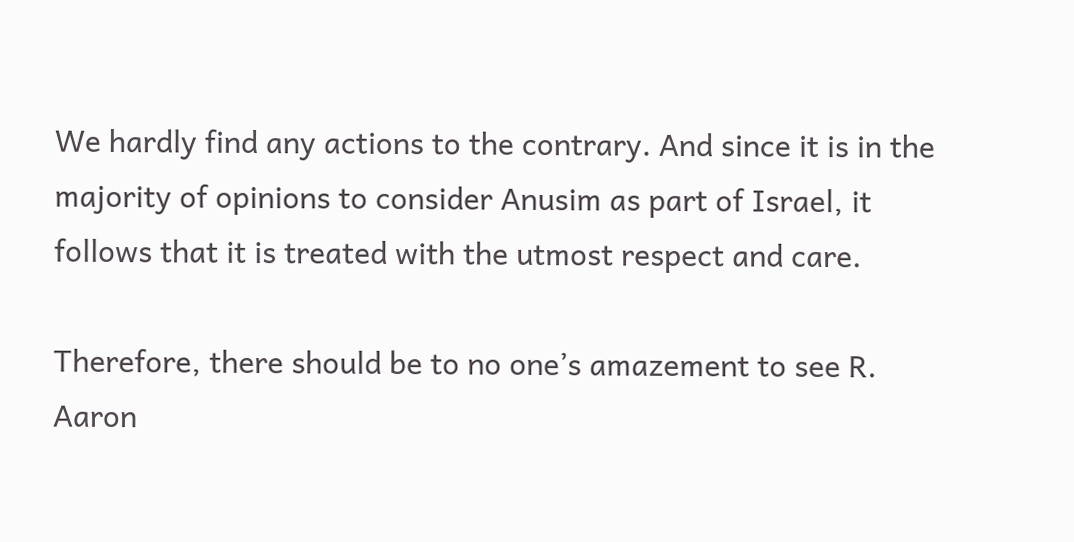We hardly find any actions to the contrary. And since it is in the majority of opinions to consider Anusim as part of Israel, it follows that it is treated with the utmost respect and care.

Therefore, there should be to no one’s amazement to see R. Aaron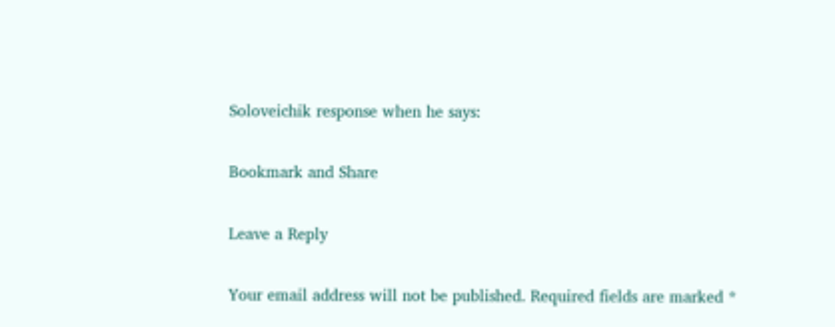Soloveichik response when he says:

Bookmark and Share

Leave a Reply

Your email address will not be published. Required fields are marked *